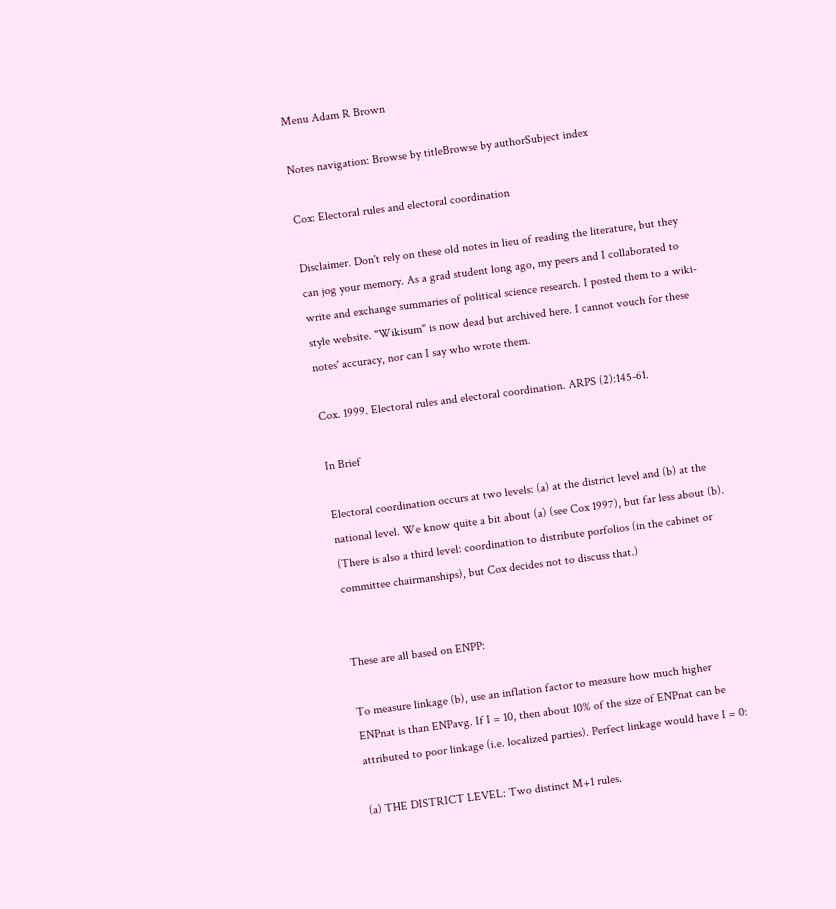Menu Adam R Brown

Notes navigation: Browse by titleBrowse by authorSubject index

Cox: Electoral rules and electoral coordination

Disclaimer. Don't rely on these old notes in lieu of reading the literature, but they can jog your memory. As a grad student long ago, my peers and I collaborated to write and exchange summaries of political science research. I posted them to a wiki-style website. "Wikisum" is now dead but archived here. I cannot vouch for these notes' accuracy, nor can I say who wrote them.

Cox. 1999. Electoral rules and electoral coordination. ARPS (2):145-61.

In Brief

Electoral coordination occurs at two levels: (a) at the district level and (b) at the national level. We know quite a bit about (a) (see Cox 1997), but far less about (b). (There is also a third level: coordination to distribute porfolios (in the cabinet or committee chairmanships), but Cox decides not to discuss that.)


These are all based on ENPP:

To measure linkage (b), use an inflation factor to measure how much higher ENPnat is than ENPavg. If I = 10, then about 10% of the size of ENPnat can be attributed to poor linkage (i.e. localized parties). Perfect linkage would have I = 0:

(a) THE DISTRICT LEVEL: Two distinct M+1 rules.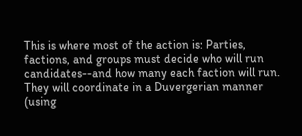This is where most of the action is: Parties, factions, and groups must decide who will run candidates--and how many each faction will run. They will coordinate in a Duvergerian manner (using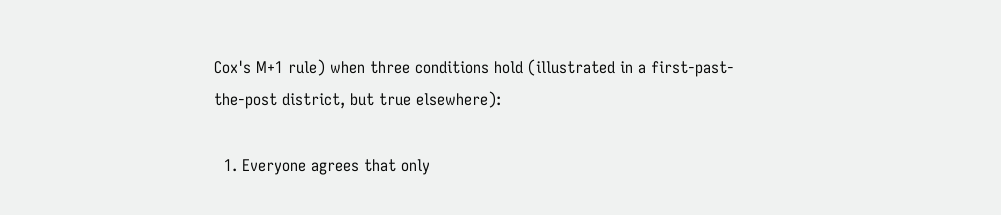Cox's M+1 rule) when three conditions hold (illustrated in a first-past-the-post district, but true elsewhere):

  1. Everyone agrees that only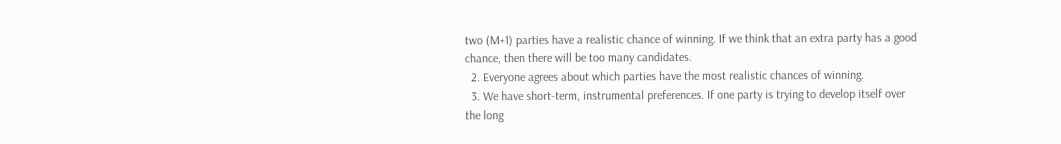two (M+1) parties have a realistic chance of winning. If we think that an extra party has a good chance, then there will be too many candidates.
  2. Everyone agrees about which parties have the most realistic chances of winning.
  3. We have short-term, instrumental preferences. If one party is trying to develop itself over the long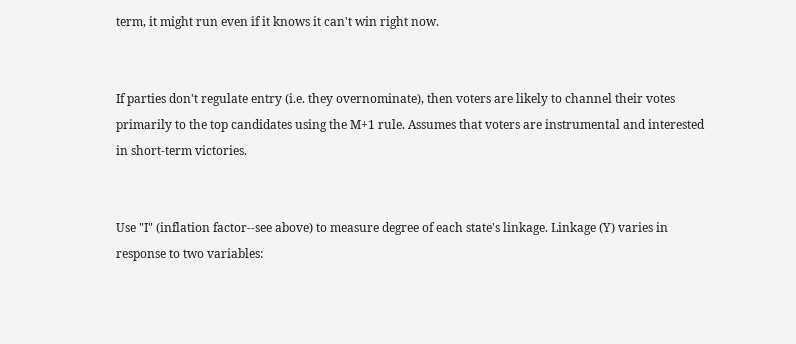term, it might run even if it knows it can't win right now.


If parties don't regulate entry (i.e. they overnominate), then voters are likely to channel their votes primarily to the top candidates using the M+1 rule. Assumes that voters are instrumental and interested in short-term victories.


Use "I" (inflation factor--see above) to measure degree of each state's linkage. Linkage (Y) varies in response to two variables: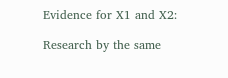Evidence for X1 and X2:

Research by the same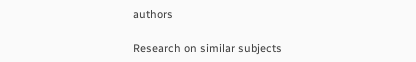authors

Research on similar subjects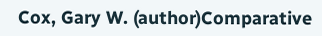Cox, Gary W. (author)Comparative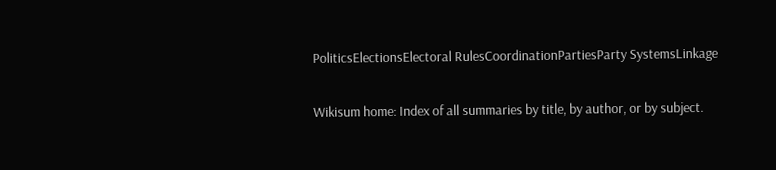PoliticsElectionsElectoral RulesCoordinationPartiesParty SystemsLinkage

Wikisum home: Index of all summaries by title, by author, or by subject.